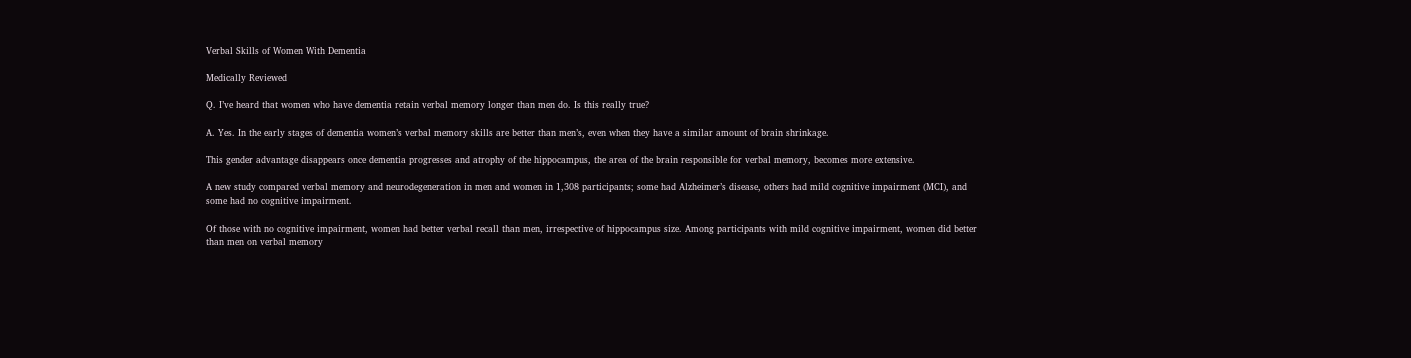Verbal Skills of Women With Dementia

Medically Reviewed

Q. I’ve heard that women who have dementia retain verbal memory longer than men do. Is this really true?

A. Yes. In the early stages of dementia women’s verbal memory skills are better than men’s, even when they have a similar amount of brain shrinkage.

This gender advantage disappears once dementia progresses and atrophy of the hippocampus, the area of the brain responsible for verbal memory, becomes more extensive.

A new study compared verbal memory and neurodegeneration in men and women in 1,308 participants; some had Alzheimer’s disease, others had mild cognitive impairment (MCI), and some had no cognitive impairment.

Of those with no cognitive impairment, women had better verbal recall than men, irrespective of hippocampus size. Among participants with mild cognitive impairment, women did better than men on verbal memory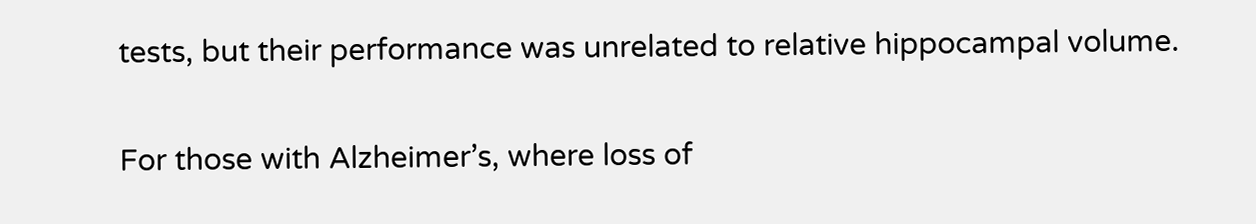tests, but their performance was unrelated to relative hippocampal volume.

For those with Alzheimer’s, where loss of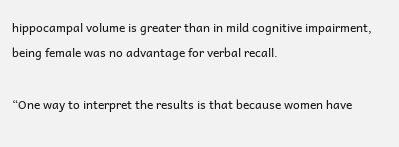hippocampal volume is greater than in mild cognitive impairment, being female was no advantage for verbal recall.

“One way to interpret the results is that because women have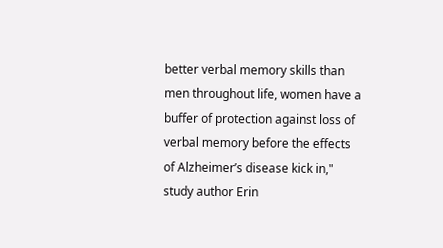better verbal memory skills than men throughout life, women have a buffer of protection against loss of verbal memory before the effects of Alzheimer’s disease kick in," study author Erin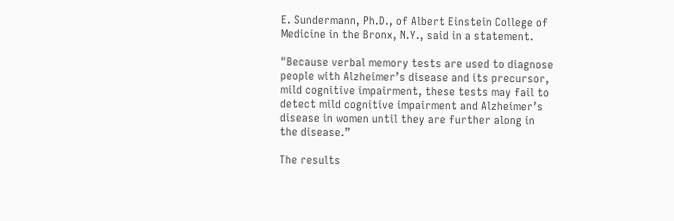E. Sundermann, Ph.D., of Albert Einstein College of Medicine in the Bronx, N.Y., said in a statement.

"Because verbal memory tests are used to diagnose people with Alzheimer’s disease and its precursor, mild cognitive impairment, these tests may fail to detect mild cognitive impairment and Alzheimer’s disease in women until they are further along in the disease.”

The results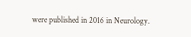were published in 2016 in Neurology.